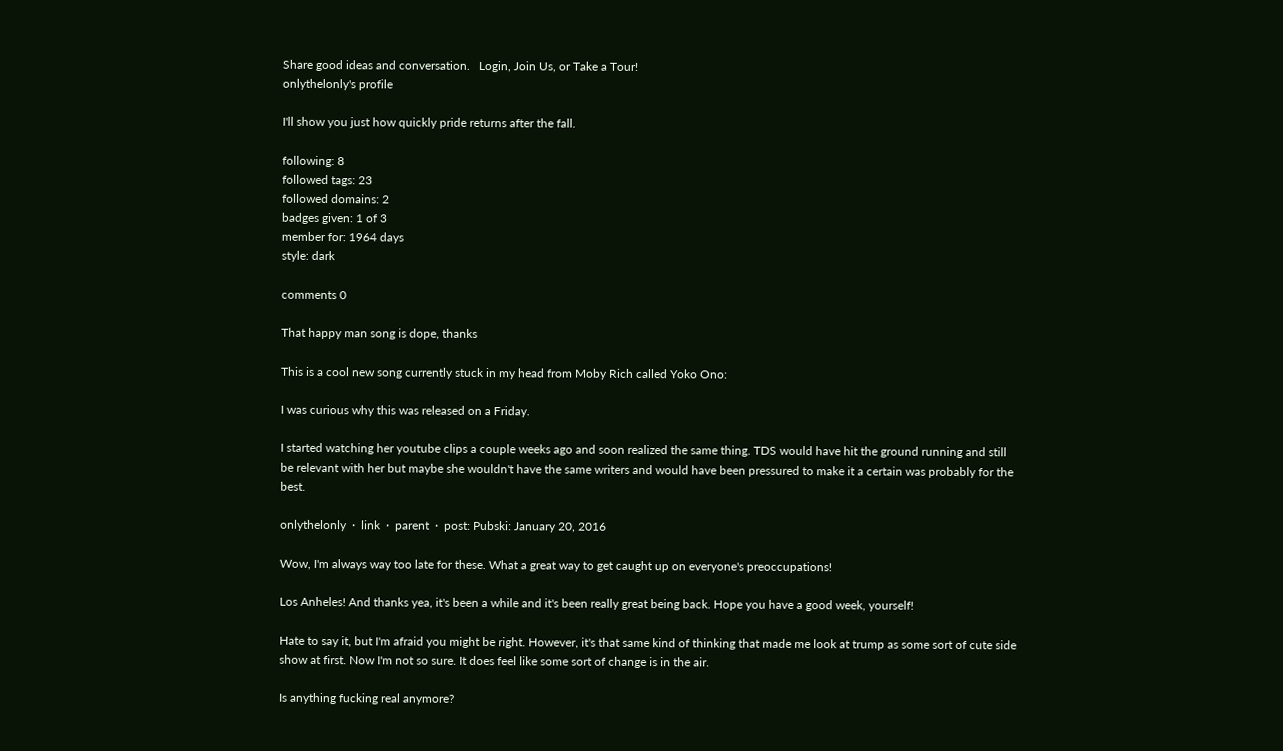Share good ideas and conversation.   Login, Join Us, or Take a Tour!
onlythelonly's profile

I'll show you just how quickly pride returns after the fall.

following: 8
followed tags: 23
followed domains: 2
badges given: 1 of 3
member for: 1964 days
style: dark

comments 0

That happy man song is dope, thanks

This is a cool new song currently stuck in my head from Moby Rich called Yoko Ono:

I was curious why this was released on a Friday.

I started watching her youtube clips a couple weeks ago and soon realized the same thing. TDS would have hit the ground running and still be relevant with her but maybe she wouldn't have the same writers and would have been pressured to make it a certain was probably for the best.

onlythelonly  ·  link  ·  parent  ·  post: Pubski: January 20, 2016

Wow, I'm always way too late for these. What a great way to get caught up on everyone's preoccupations!

Los Anheles! And thanks yea, it's been a while and it's been really great being back. Hope you have a good week, yourself!

Hate to say it, but I'm afraid you might be right. However, it's that same kind of thinking that made me look at trump as some sort of cute side show at first. Now I'm not so sure. It does feel like some sort of change is in the air.

Is anything fucking real anymore?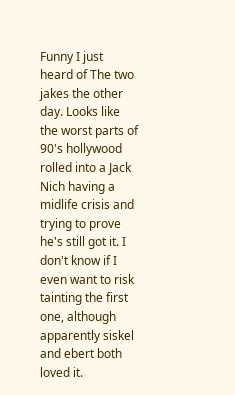Funny I just heard of The two jakes the other day. Looks like the worst parts of 90's hollywood rolled into a Jack Nich having a midlife crisis and trying to prove he's still got it. I don't know if I even want to risk tainting the first one, although apparently siskel and ebert both loved it.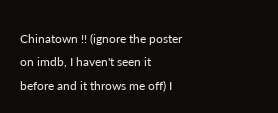Chinatown !! (ignore the poster on imdb, I haven't seen it before and it throws me off) I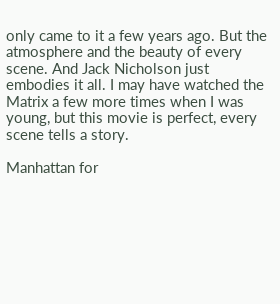only came to it a few years ago. But the atmosphere and the beauty of every scene. And Jack Nicholson just embodies it all. I may have watched the Matrix a few more times when I was young, but this movie is perfect, every scene tells a story.

Manhattan for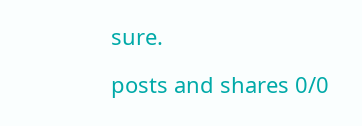sure.

posts and shares 0/0